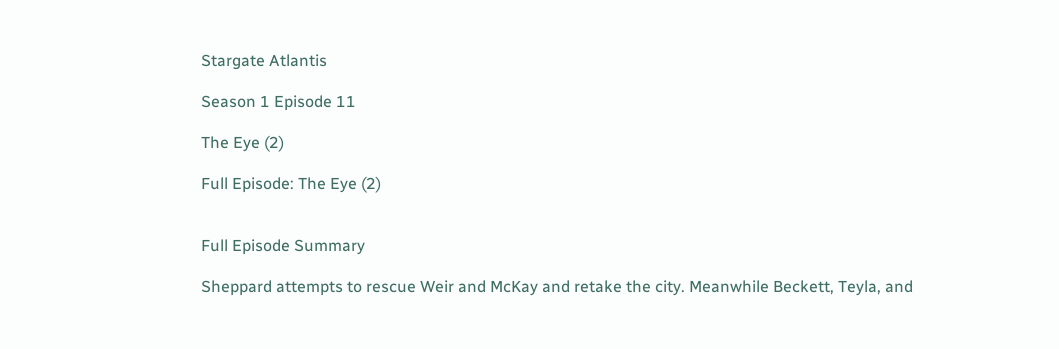Stargate Atlantis

Season 1 Episode 11

The Eye (2)

Full Episode: The Eye (2)


Full Episode Summary

Sheppard attempts to rescue Weir and McKay and retake the city. Meanwhile Beckett, Teyla, and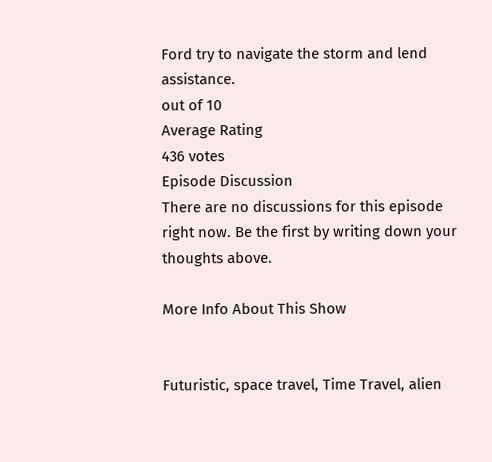Ford try to navigate the storm and lend assistance.
out of 10
Average Rating
436 votes
Episode Discussion
There are no discussions for this episode right now. Be the first by writing down your thoughts above.

More Info About This Show


Futuristic, space travel, Time Travel, alien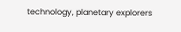technology, planetary explorers